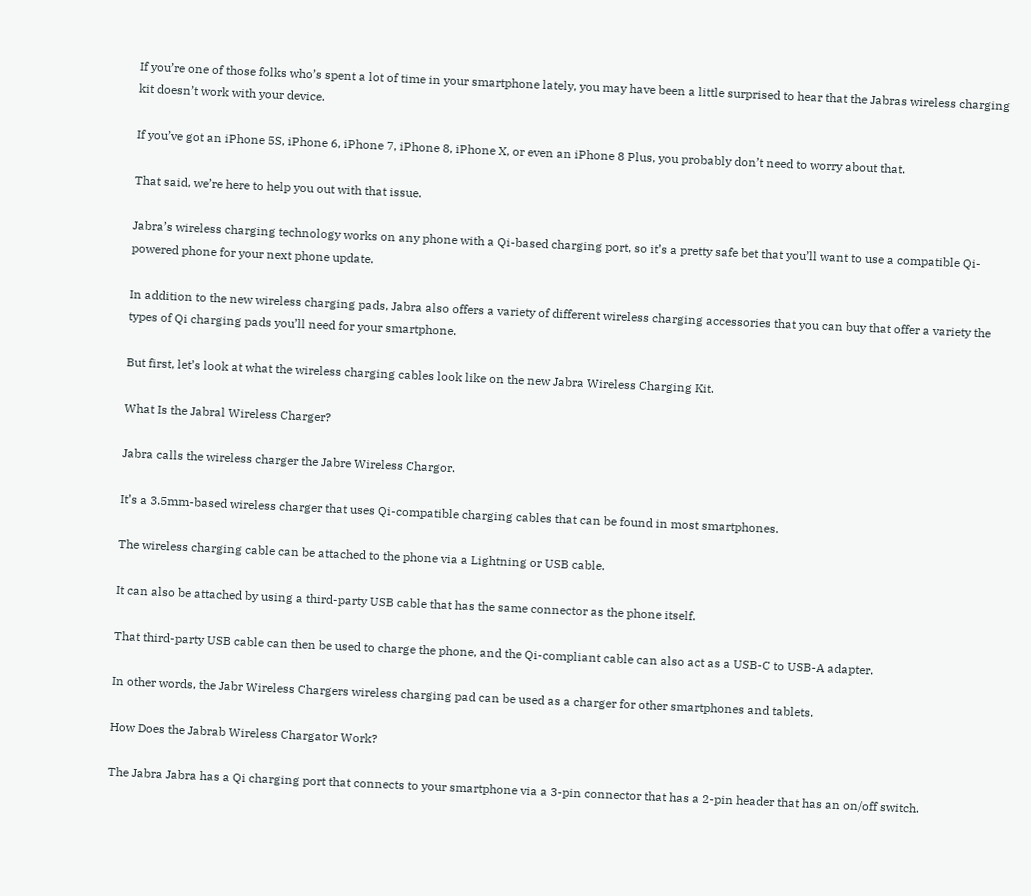If you’re one of those folks who’s spent a lot of time in your smartphone lately, you may have been a little surprised to hear that the Jabras wireless charging kit doesn’t work with your device.

If you’ve got an iPhone 5S, iPhone 6, iPhone 7, iPhone 8, iPhone X, or even an iPhone 8 Plus, you probably don’t need to worry about that.

That said, we’re here to help you out with that issue.

Jabra’s wireless charging technology works on any phone with a Qi-based charging port, so it’s a pretty safe bet that you’ll want to use a compatible Qi-powered phone for your next phone update.

In addition to the new wireless charging pads, Jabra also offers a variety of different wireless charging accessories that you can buy that offer a variety the types of Qi charging pads you’ll need for your smartphone.

But first, let’s look at what the wireless charging cables look like on the new Jabra Wireless Charging Kit.

What Is the Jabral Wireless Charger?

Jabra calls the wireless charger the Jabre Wireless Chargor.

It’s a 3.5mm-based wireless charger that uses Qi-compatible charging cables that can be found in most smartphones.

The wireless charging cable can be attached to the phone via a Lightning or USB cable.

It can also be attached by using a third-party USB cable that has the same connector as the phone itself.

That third-party USB cable can then be used to charge the phone, and the Qi-compliant cable can also act as a USB-C to USB-A adapter.

In other words, the Jabr Wireless Chargers wireless charging pad can be used as a charger for other smartphones and tablets.

How Does the Jabrab Wireless Chargator Work?

The Jabra Jabra has a Qi charging port that connects to your smartphone via a 3-pin connector that has a 2-pin header that has an on/off switch.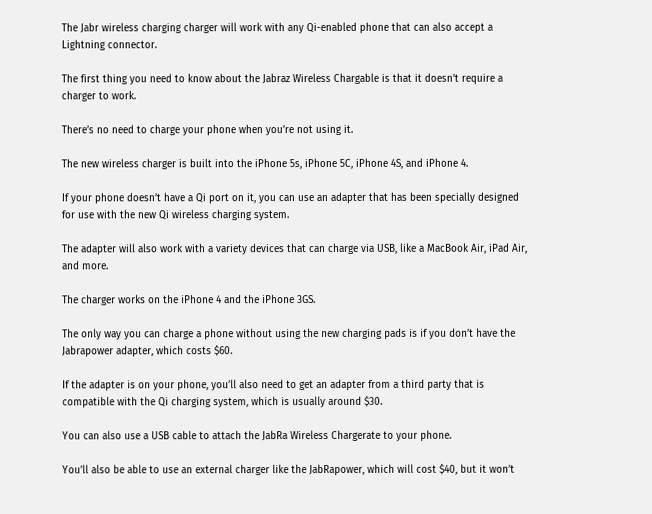The Jabr wireless charging charger will work with any Qi-enabled phone that can also accept a Lightning connector.

The first thing you need to know about the Jabraz Wireless Chargable is that it doesn’t require a charger to work.

There’s no need to charge your phone when you’re not using it.

The new wireless charger is built into the iPhone 5s, iPhone 5C, iPhone 4S, and iPhone 4.

If your phone doesn’t have a Qi port on it, you can use an adapter that has been specially designed for use with the new Qi wireless charging system.

The adapter will also work with a variety devices that can charge via USB, like a MacBook Air, iPad Air, and more.

The charger works on the iPhone 4 and the iPhone 3GS.

The only way you can charge a phone without using the new charging pads is if you don’t have the Jabrapower adapter, which costs $60.

If the adapter is on your phone, you’ll also need to get an adapter from a third party that is compatible with the Qi charging system, which is usually around $30.

You can also use a USB cable to attach the JabRa Wireless Chargerate to your phone.

You’ll also be able to use an external charger like the JabRapower, which will cost $40, but it won’t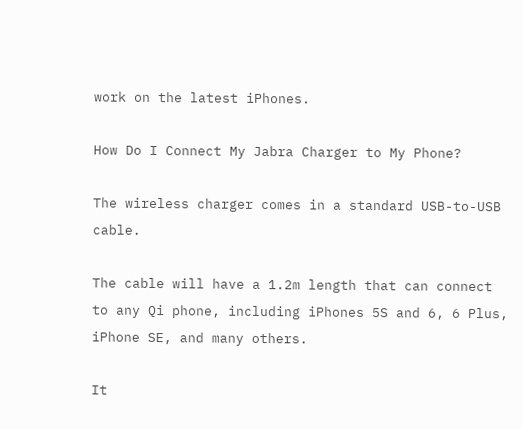work on the latest iPhones.

How Do I Connect My Jabra Charger to My Phone?

The wireless charger comes in a standard USB-to-USB cable.

The cable will have a 1.2m length that can connect to any Qi phone, including iPhones 5S and 6, 6 Plus, iPhone SE, and many others.

It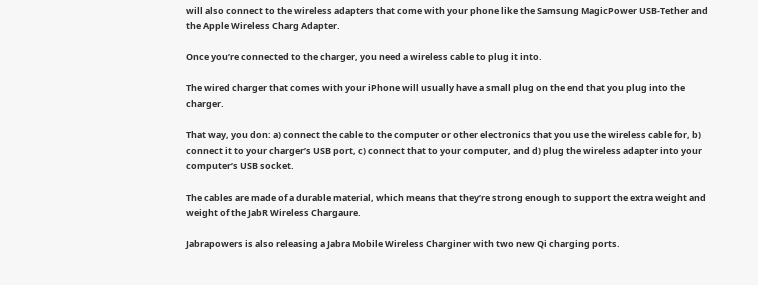will also connect to the wireless adapters that come with your phone like the Samsung MagicPower USB-Tether and the Apple Wireless Charg Adapter.

Once you’re connected to the charger, you need a wireless cable to plug it into.

The wired charger that comes with your iPhone will usually have a small plug on the end that you plug into the charger.

That way, you don: a) connect the cable to the computer or other electronics that you use the wireless cable for, b) connect it to your charger’s USB port, c) connect that to your computer, and d) plug the wireless adapter into your computer’s USB socket.

The cables are made of a durable material, which means that they’re strong enough to support the extra weight and weight of the JabR Wireless Chargaure.

Jabrapowers is also releasing a Jabra Mobile Wireless Charginer with two new Qi charging ports.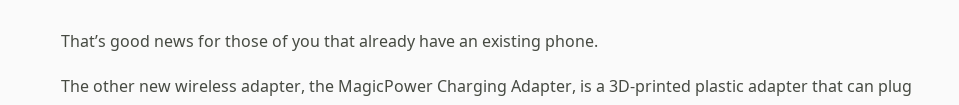That’s good news for those of you that already have an existing phone.

The other new wireless adapter, the MagicPower Charging Adapter, is a 3D-printed plastic adapter that can plug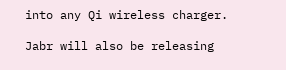into any Qi wireless charger.

Jabr will also be releasing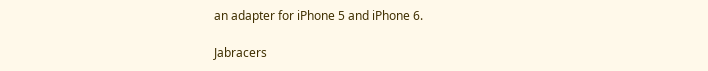an adapter for iPhone 5 and iPhone 6.

Jabracers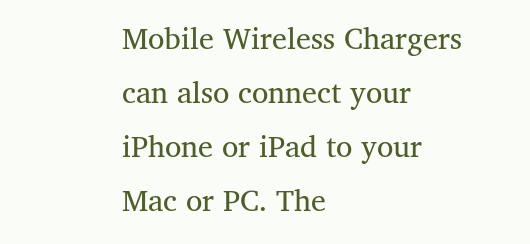Mobile Wireless Chargers can also connect your iPhone or iPad to your Mac or PC. The